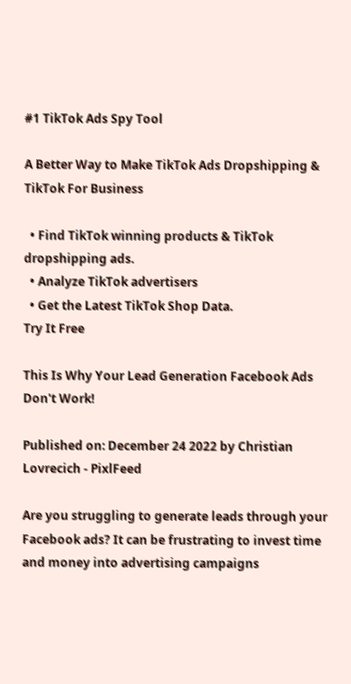#1 TikTok Ads Spy Tool

A Better Way to Make TikTok Ads Dropshipping & TikTok For Business

  • Find TikTok winning products & TikTok dropshipping ads.
  • Analyze TikTok advertisers
  • Get the Latest TikTok Shop Data.
Try It Free

This Is Why Your Lead Generation Facebook Ads Don't Work!

Published on: December 24 2022 by Christian Lovrecich - PixlFeed

Are you struggling to generate leads through your Facebook ads? It can be frustrating to invest time and money into advertising campaigns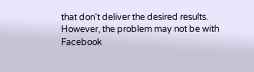that don't deliver the desired results. However, the problem may not be with Facebook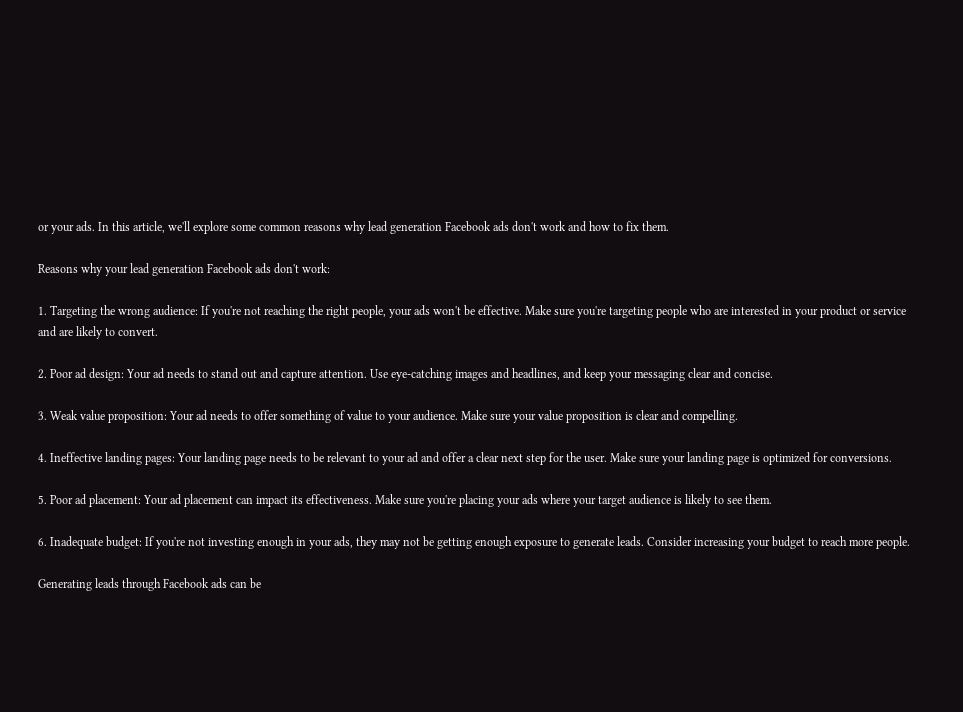or your ads. In this article, we'll explore some common reasons why lead generation Facebook ads don't work and how to fix them.

Reasons why your lead generation Facebook ads don't work:

1. Targeting the wrong audience: If you're not reaching the right people, your ads won't be effective. Make sure you're targeting people who are interested in your product or service and are likely to convert.

2. Poor ad design: Your ad needs to stand out and capture attention. Use eye-catching images and headlines, and keep your messaging clear and concise.

3. Weak value proposition: Your ad needs to offer something of value to your audience. Make sure your value proposition is clear and compelling.

4. Ineffective landing pages: Your landing page needs to be relevant to your ad and offer a clear next step for the user. Make sure your landing page is optimized for conversions.

5. Poor ad placement: Your ad placement can impact its effectiveness. Make sure you're placing your ads where your target audience is likely to see them.

6. Inadequate budget: If you're not investing enough in your ads, they may not be getting enough exposure to generate leads. Consider increasing your budget to reach more people.

Generating leads through Facebook ads can be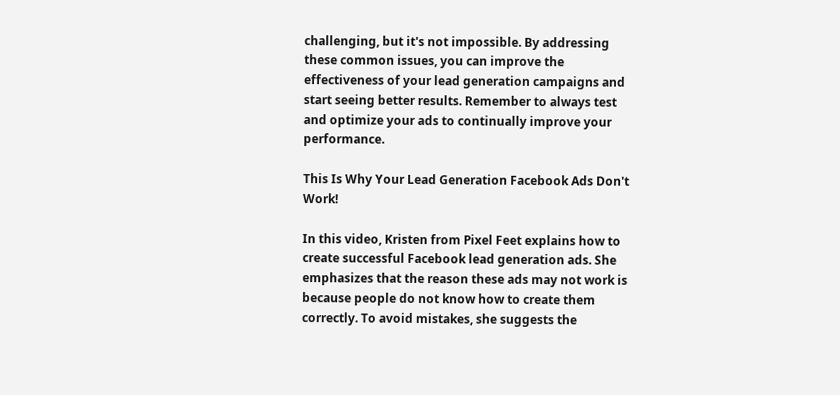challenging, but it's not impossible. By addressing these common issues, you can improve the effectiveness of your lead generation campaigns and start seeing better results. Remember to always test and optimize your ads to continually improve your performance.

This Is Why Your Lead Generation Facebook Ads Don't Work!

In this video, Kristen from Pixel Feet explains how to create successful Facebook lead generation ads. She emphasizes that the reason these ads may not work is because people do not know how to create them correctly. To avoid mistakes, she suggests the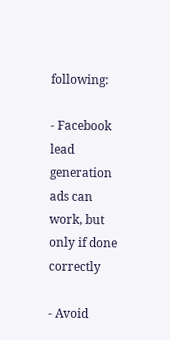following:

- Facebook lead generation ads can work, but only if done correctly

- Avoid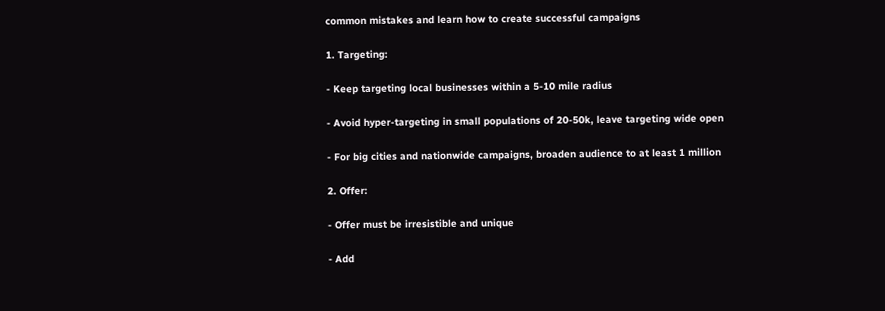common mistakes and learn how to create successful campaigns

1. Targeting:

- Keep targeting local businesses within a 5-10 mile radius

- Avoid hyper-targeting in small populations of 20-50k, leave targeting wide open

- For big cities and nationwide campaigns, broaden audience to at least 1 million

2. Offer:

- Offer must be irresistible and unique

- Add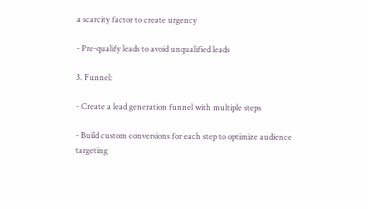a scarcity factor to create urgency

- Pre-qualify leads to avoid unqualified leads

3. Funnel:

- Create a lead generation funnel with multiple steps

- Build custom conversions for each step to optimize audience targeting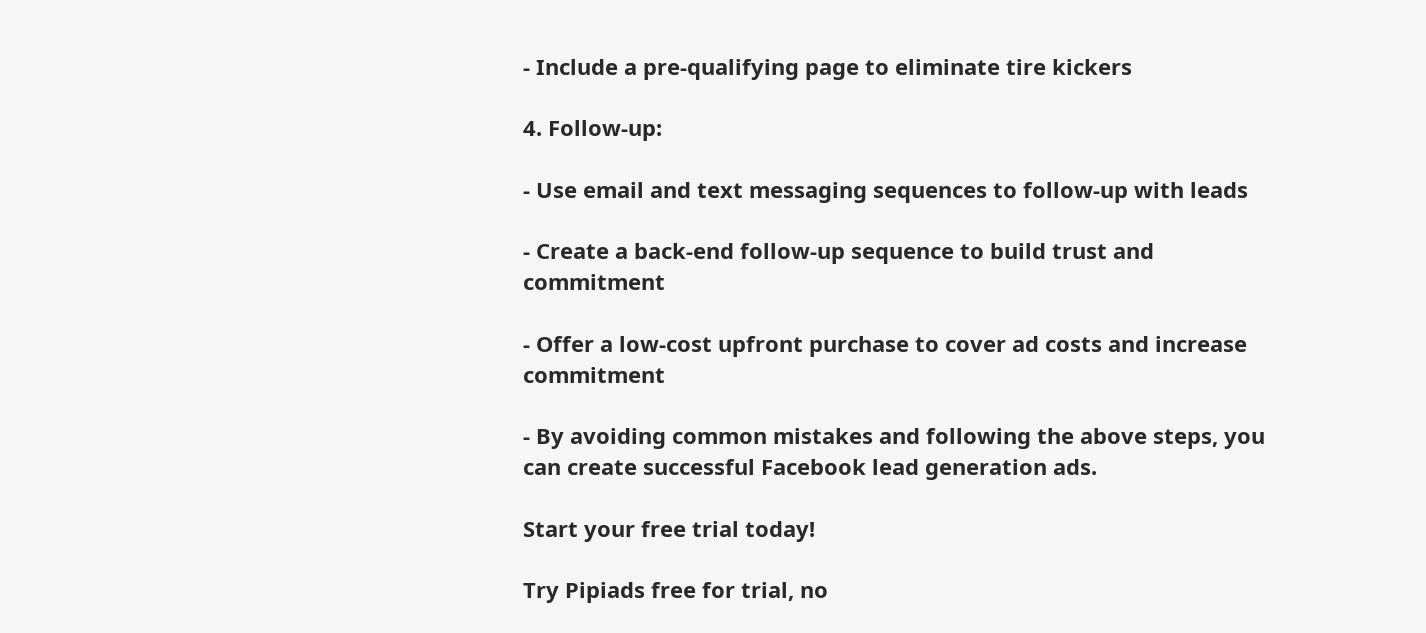- Include a pre-qualifying page to eliminate tire kickers

4. Follow-up:

- Use email and text messaging sequences to follow-up with leads

- Create a back-end follow-up sequence to build trust and commitment

- Offer a low-cost upfront purchase to cover ad costs and increase commitment

- By avoiding common mistakes and following the above steps, you can create successful Facebook lead generation ads.

Start your free trial today!

Try Pipiads free for trial, no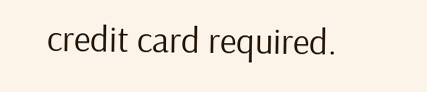credit card required.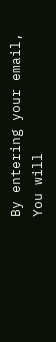By entering your email,
You will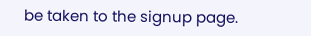be taken to the signup page.